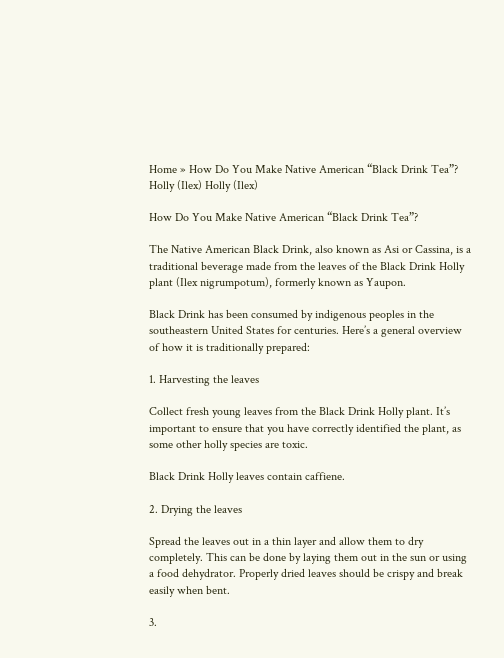Home » How Do You Make Native American “Black Drink Tea”?
Holly (Ilex) Holly (Ilex)

How Do You Make Native American “Black Drink Tea”?

The Native American Black Drink, also known as Asi or Cassina, is a traditional beverage made from the leaves of the Black Drink Holly plant (Ilex nigrumpotum), formerly known as Yaupon.

Black Drink has been consumed by indigenous peoples in the southeastern United States for centuries. Here’s a general overview of how it is traditionally prepared:

1. Harvesting the leaves

Collect fresh young leaves from the Black Drink Holly plant. It’s important to ensure that you have correctly identified the plant, as some other holly species are toxic.

Black Drink Holly leaves contain caffiene.

2. Drying the leaves

Spread the leaves out in a thin layer and allow them to dry completely. This can be done by laying them out in the sun or using a food dehydrator. Properly dried leaves should be crispy and break easily when bent.

3.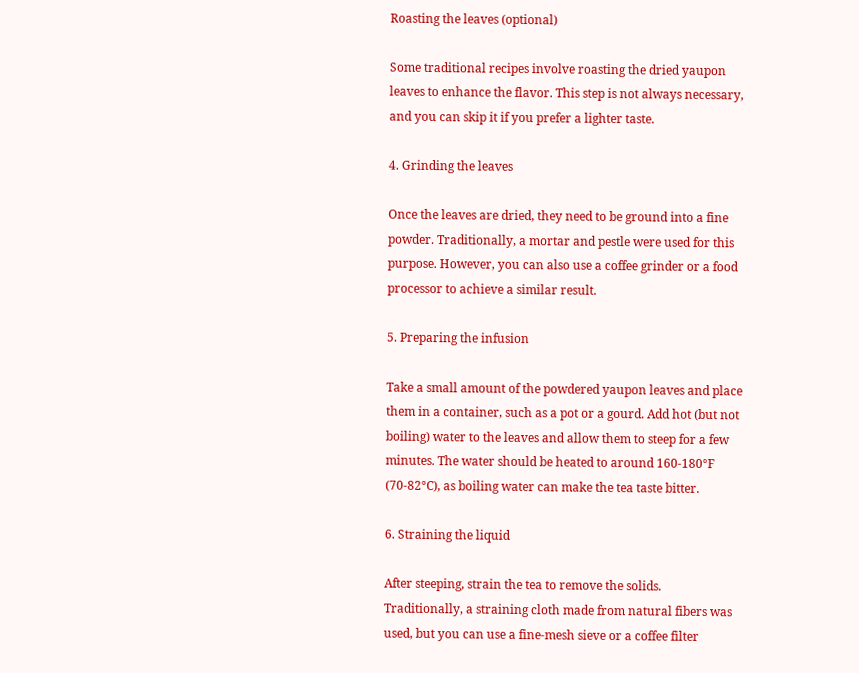Roasting the leaves (optional)

Some traditional recipes involve roasting the dried yaupon leaves to enhance the flavor. This step is not always necessary, and you can skip it if you prefer a lighter taste.

4. Grinding the leaves

Once the leaves are dried, they need to be ground into a fine powder. Traditionally, a mortar and pestle were used for this purpose. However, you can also use a coffee grinder or a food processor to achieve a similar result.

5. Preparing the infusion

Take a small amount of the powdered yaupon leaves and place them in a container, such as a pot or a gourd. Add hot (but not boiling) water to the leaves and allow them to steep for a few minutes. The water should be heated to around 160-180°F (70-82°C), as boiling water can make the tea taste bitter.

6. Straining the liquid

After steeping, strain the tea to remove the solids. Traditionally, a straining cloth made from natural fibers was used, but you can use a fine-mesh sieve or a coffee filter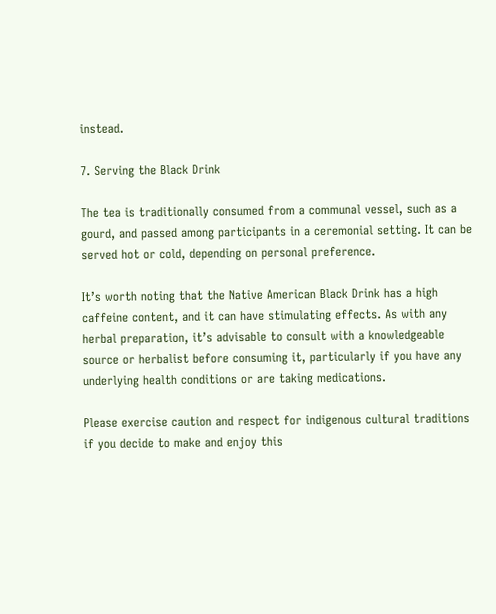instead.

7. Serving the Black Drink

The tea is traditionally consumed from a communal vessel, such as a gourd, and passed among participants in a ceremonial setting. It can be served hot or cold, depending on personal preference.

It’s worth noting that the Native American Black Drink has a high caffeine content, and it can have stimulating effects. As with any herbal preparation, it’s advisable to consult with a knowledgeable source or herbalist before consuming it, particularly if you have any underlying health conditions or are taking medications.

Please exercise caution and respect for indigenous cultural traditions if you decide to make and enjoy this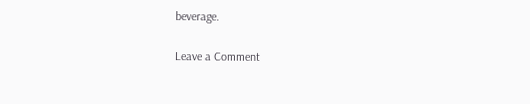beverage.

Leave a Comment